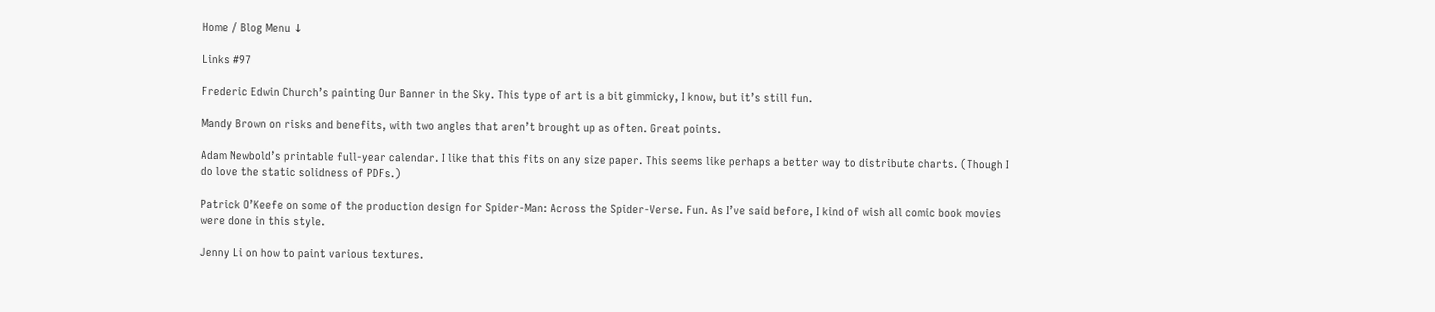Home / Blog Menu ↓

Links #97

Frederic Edwin Church’s painting Our Banner in the Sky. This type of art is a bit gimmicky, I know, but it’s still fun.

Mandy Brown on risks and benefits, with two angles that aren’t brought up as often. Great points.

Adam Newbold’s printable full-year calendar. I like that this fits on any size paper. This seems like perhaps a better way to distribute charts. (Though I do love the static solidness of PDFs.)

Patrick O’Keefe on some of the production design for Spider-Man: Across the Spider-Verse. Fun. As I’ve said before, I kind of wish all comic book movies were done in this style.

Jenny Li on how to paint various textures.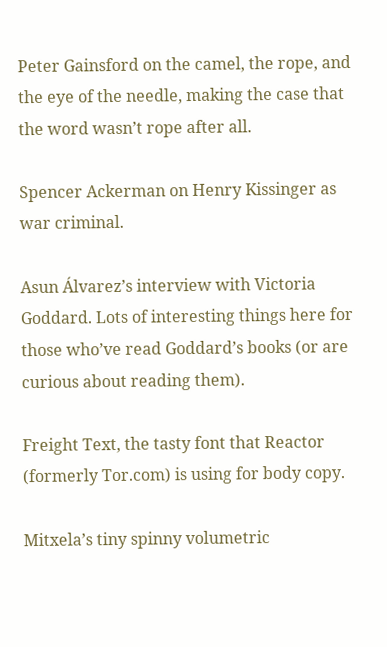Peter Gainsford on the camel, the rope, and the eye of the needle, making the case that the word wasn’t rope after all.

Spencer Ackerman on Henry Kissinger as war criminal.

Asun Álvarez’s interview with Victoria Goddard. Lots of interesting things here for those who’ve read Goddard’s books (or are curious about reading them).

Freight Text, the tasty font that Reactor (formerly Tor.com) is using for body copy.

Mitxela’s tiny spinny volumetric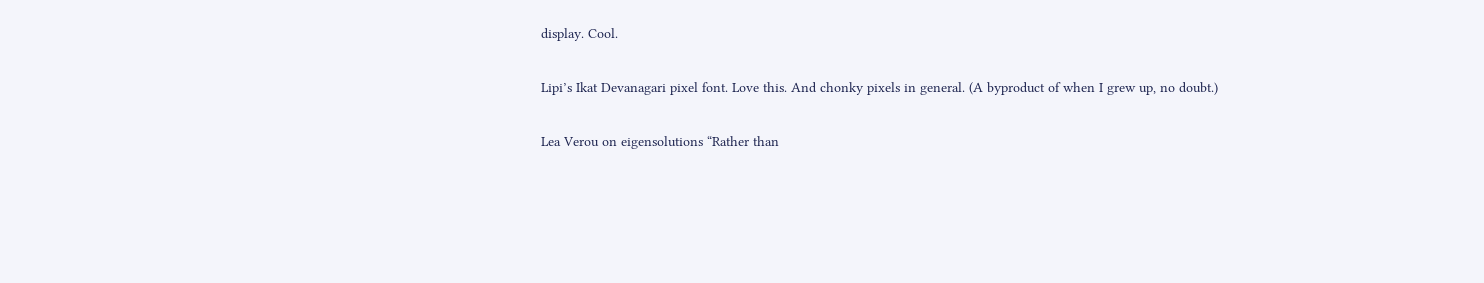display. Cool.

Lipi’s Ikat Devanagari pixel font. Love this. And chonky pixels in general. (A byproduct of when I grew up, no doubt.)

Lea Verou on eigensolutions “Rather than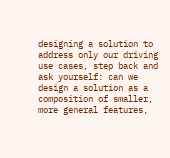designing a solution to address only our driving use cases, step back and ask yourself: can we design a solution as a composition of smaller, more general features,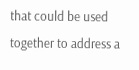that could be used together to address a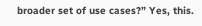broader set of use cases?” Yes, this.